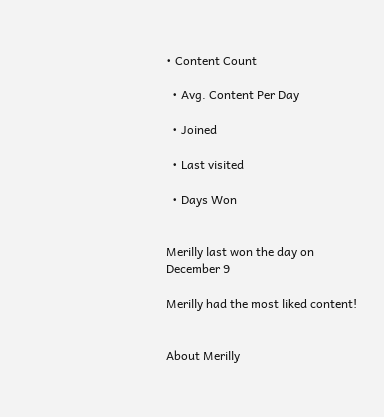• Content Count

  • Avg. Content Per Day

  • Joined

  • Last visited

  • Days Won


Merilly last won the day on December 9

Merilly had the most liked content!


About Merilly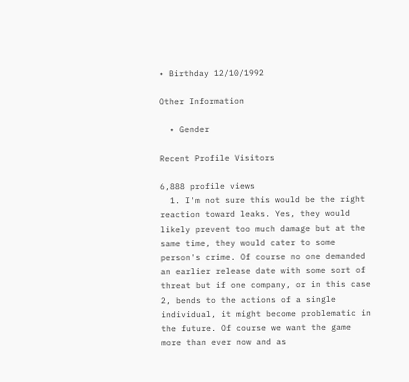• Birthday 12/10/1992

Other Information

  • Gender

Recent Profile Visitors

6,888 profile views
  1. I'm not sure this would be the right reaction toward leaks. Yes, they would likely prevent too much damage but at the same time, they would cater to some person's crime. Of course no one demanded an earlier release date with some sort of threat but if one company, or in this case 2, bends to the actions of a single individual, it might become problematic in the future. Of course we want the game more than ever now and as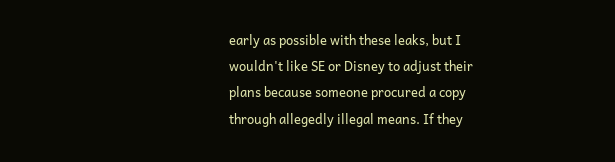early as possible with these leaks, but I wouldn't like SE or Disney to adjust their plans because someone procured a copy through allegedly illegal means. If they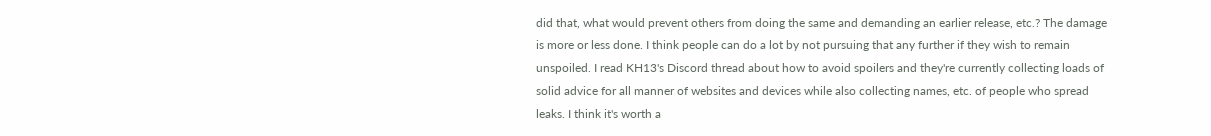did that, what would prevent others from doing the same and demanding an earlier release, etc.? The damage is more or less done. I think people can do a lot by not pursuing that any further if they wish to remain unspoiled. I read KH13's Discord thread about how to avoid spoilers and they're currently collecting loads of solid advice for all manner of websites and devices while also collecting names, etc. of people who spread leaks. I think it's worth a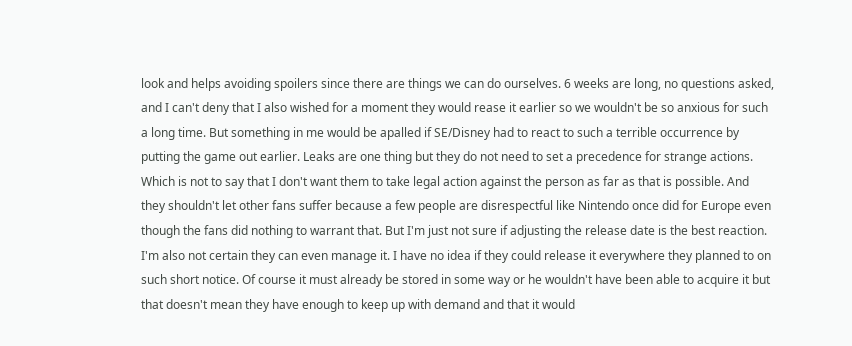look and helps avoiding spoilers since there are things we can do ourselves. 6 weeks are long, no questions asked, and I can't deny that I also wished for a moment they would rease it earlier so we wouldn't be so anxious for such a long time. But something in me would be apalled if SE/Disney had to react to such a terrible occurrence by putting the game out earlier. Leaks are one thing but they do not need to set a precedence for strange actions. Which is not to say that I don't want them to take legal action against the person as far as that is possible. And they shouldn't let other fans suffer because a few people are disrespectful like Nintendo once did for Europe even though the fans did nothing to warrant that. But I'm just not sure if adjusting the release date is the best reaction. I'm also not certain they can even manage it. I have no idea if they could release it everywhere they planned to on such short notice. Of course it must already be stored in some way or he wouldn't have been able to acquire it but that doesn't mean they have enough to keep up with demand and that it would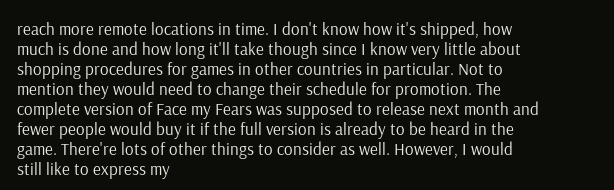reach more remote locations in time. I don't know how it's shipped, how much is done and how long it'll take though since I know very little about shopping procedures for games in other countries in particular. Not to mention they would need to change their schedule for promotion. The complete version of Face my Fears was supposed to release next month and fewer people would buy it if the full version is already to be heard in the game. There're lots of other things to consider as well. However, I would still like to express my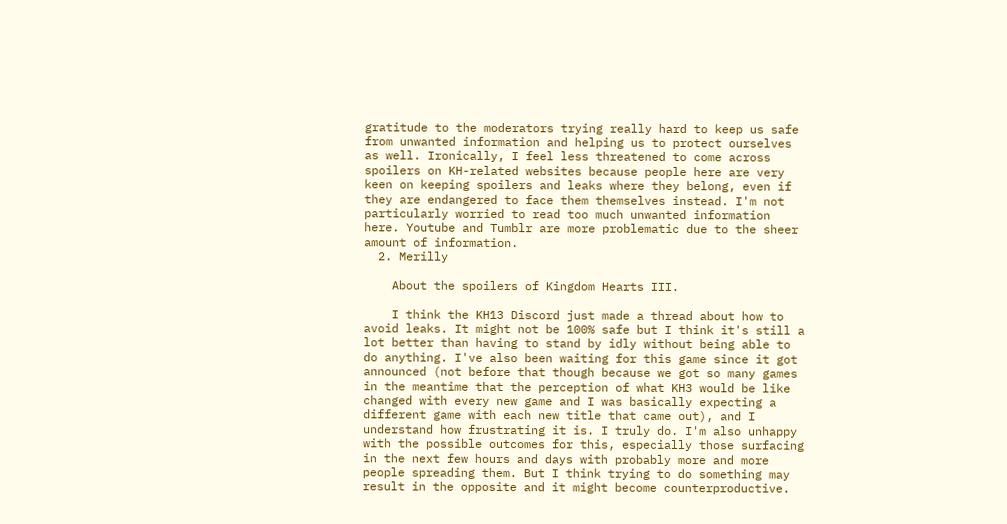gratitude to the moderators trying really hard to keep us safe from unwanted information and helping us to protect ourselves as well. Ironically, I feel less threatened to come across spoilers on KH-related websites because people here are very keen on keeping spoilers and leaks where they belong, even if they are endangered to face them themselves instead. I'm not particularly worried to read too much unwanted information here. Youtube and Tumblr are more problematic due to the sheer amount of information.
  2. Merilly

    About the spoilers of Kingdom Hearts III.

    I think the KH13 Discord just made a thread about how to avoid leaks. It might not be 100% safe but I think it's still a lot better than having to stand by idly without being able to do anything. I've also been waiting for this game since it got announced (not before that though because we got so many games in the meantime that the perception of what KH3 would be like changed with every new game and I was basically expecting a different game with each new title that came out), and I understand how frustrating it is. I truly do. I'm also unhappy with the possible outcomes for this, especially those surfacing in the next few hours and days with probably more and more people spreading them. But I think trying to do something may result in the opposite and it might become counterproductive.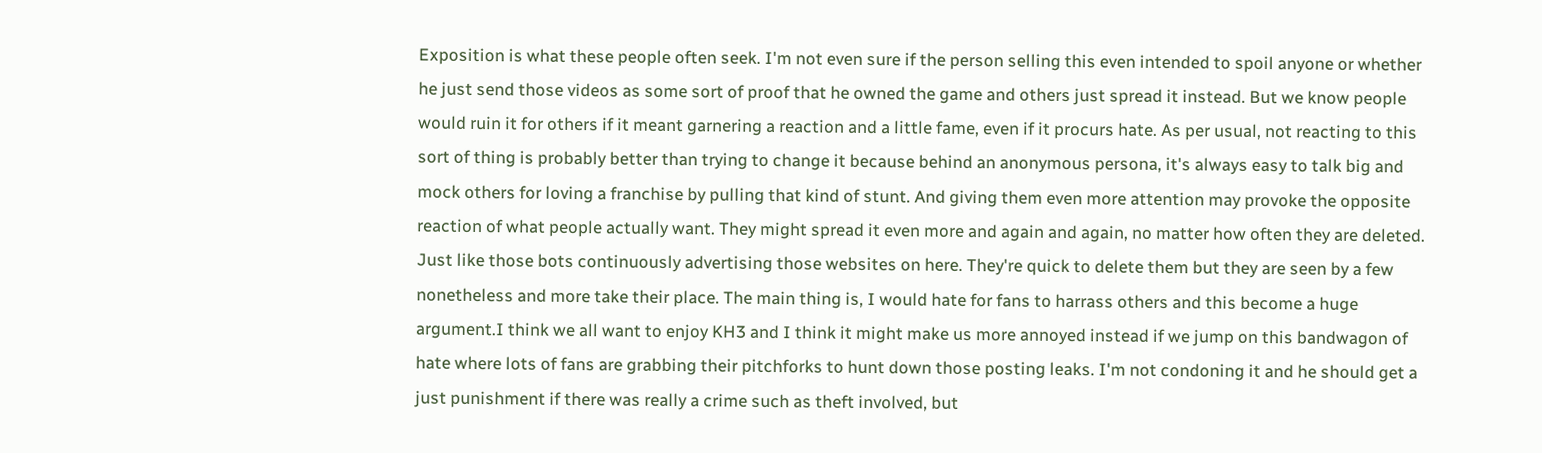Exposition is what these people often seek. I'm not even sure if the person selling this even intended to spoil anyone or whether he just send those videos as some sort of proof that he owned the game and others just spread it instead. But we know people would ruin it for others if it meant garnering a reaction and a little fame, even if it procurs hate. As per usual, not reacting to this sort of thing is probably better than trying to change it because behind an anonymous persona, it's always easy to talk big and mock others for loving a franchise by pulling that kind of stunt. And giving them even more attention may provoke the opposite reaction of what people actually want. They might spread it even more and again and again, no matter how often they are deleted. Just like those bots continuously advertising those websites on here. They're quick to delete them but they are seen by a few nonetheless and more take their place. The main thing is, I would hate for fans to harrass others and this become a huge argument.I think we all want to enjoy KH3 and I think it might make us more annoyed instead if we jump on this bandwagon of hate where lots of fans are grabbing their pitchforks to hunt down those posting leaks. I'm not condoning it and he should get a just punishment if there was really a crime such as theft involved, but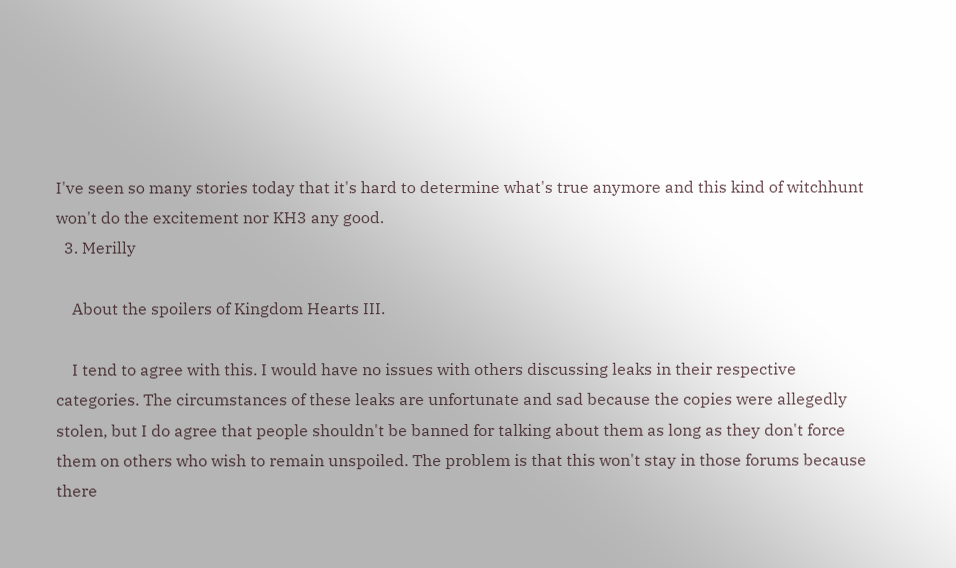I've seen so many stories today that it's hard to determine what's true anymore and this kind of witchhunt won't do the excitement nor KH3 any good.
  3. Merilly

    About the spoilers of Kingdom Hearts III.

    I tend to agree with this. I would have no issues with others discussing leaks in their respective categories. The circumstances of these leaks are unfortunate and sad because the copies were allegedly stolen, but I do agree that people shouldn't be banned for talking about them as long as they don't force them on others who wish to remain unspoiled. The problem is that this won't stay in those forums because there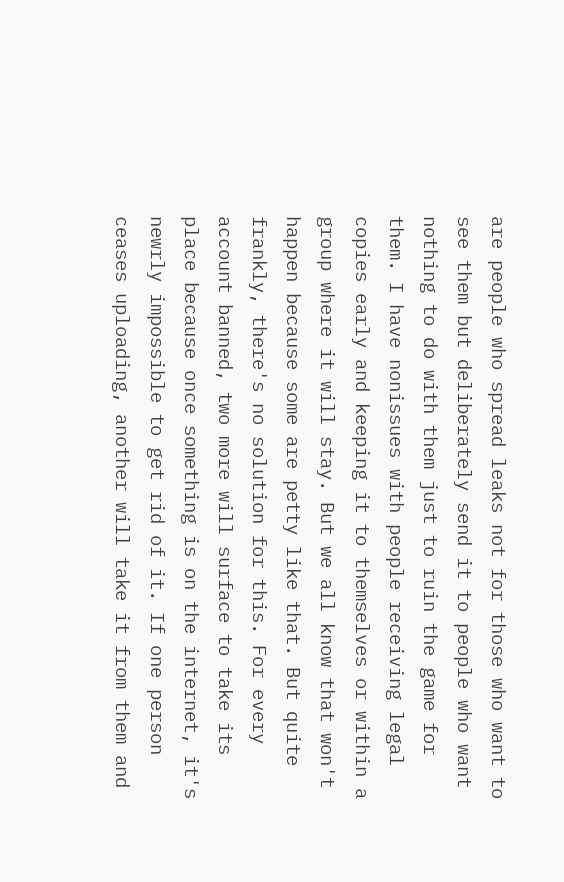are people who spread leaks not for those who want to see them but deliberately send it to people who want nothing to do with them just to ruin the game for them. I have nonissues with people receiving legal copies early and keeping it to themselves or within a group where it will stay. But we all know that won't happen because some are petty like that. But quite frankly, there's no solution for this. For every account banned, two more will surface to take its place because once something is on the internet, it's newrly impossible to get rid of it. If one person ceases uploading, another will take it from them and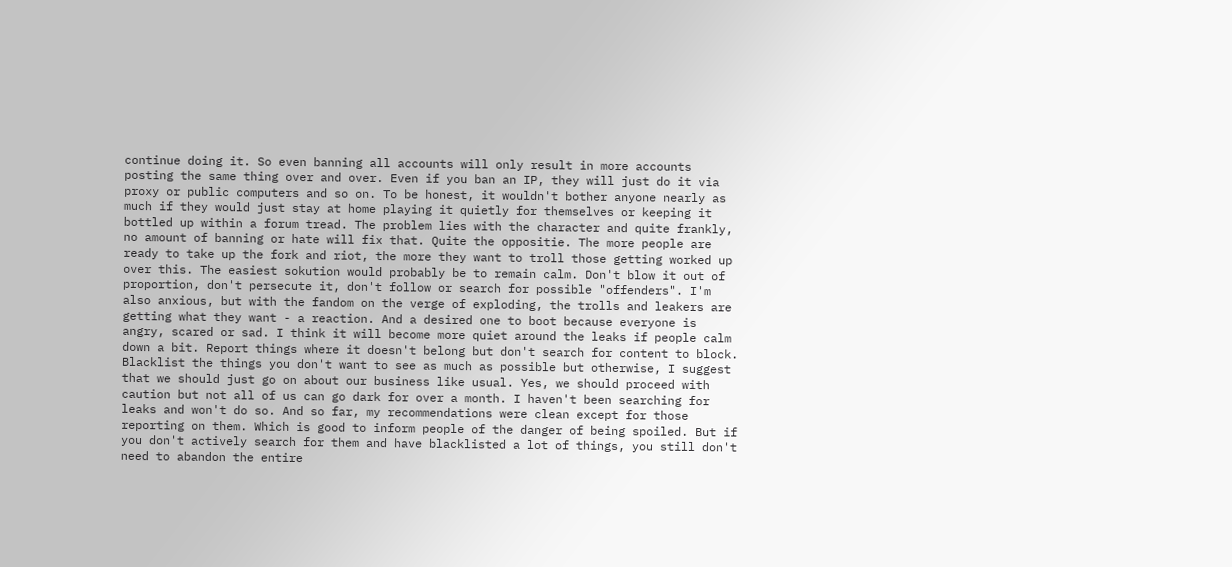continue doing it. So even banning all accounts will only result in more accounts posting the same thing over and over. Even if you ban an IP, they will just do it via proxy or public computers and so on. To be honest, it wouldn't bother anyone nearly as much if they would just stay at home playing it quietly for themselves or keeping it bottled up within a forum tread. The problem lies with the character and quite frankly, no amount of banning or hate will fix that. Quite the oppositie. The more people are ready to take up the fork and riot, the more they want to troll those getting worked up over this. The easiest sokution would probably be to remain calm. Don't blow it out of proportion, don't persecute it, don't follow or search for possible "offenders". I'm also anxious, but with the fandom on the verge of exploding, the trolls and leakers are getting what they want - a reaction. And a desired one to boot because everyone is angry, scared or sad. I think it will become more quiet around the leaks if people calm down a bit. Report things where it doesn't belong but don't search for content to block. Blacklist the things you don't want to see as much as possible but otherwise, I suggest that we should just go on about our business like usual. Yes, we should proceed with caution but not all of us can go dark for over a month. I haven't been searching for leaks and won't do so. And so far, my recommendations were clean except for those reporting on them. Which is good to inform people of the danger of being spoiled. But if you don't actively search for them and have blacklisted a lot of things, you still don't need to abandon the entire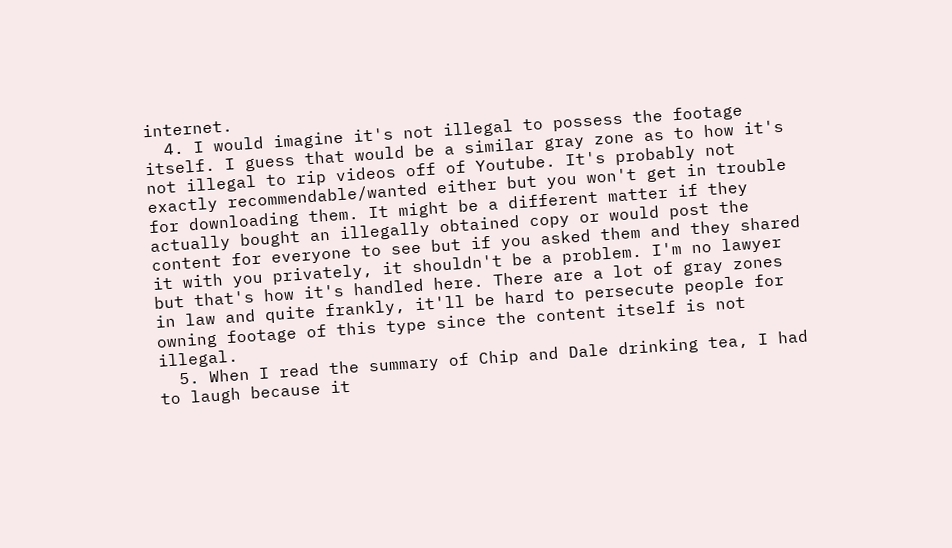internet.
  4. I would imagine it's not illegal to possess the footage itself. I guess that would be a similar gray zone as to how it's not illegal to rip videos off of Youtube. It's probably not exactly recommendable/wanted either but you won't get in trouble for downloading them. It might be a different matter if they actually bought an illegally obtained copy or would post the content for everyone to see but if you asked them and they shared it with you privately, it shouldn't be a problem. I'm no lawyer but that's how it's handled here. There are a lot of gray zones in law and quite frankly, it'll be hard to persecute people for owning footage of this type since the content itself is not illegal.
  5. When I read the summary of Chip and Dale drinking tea, I had to laugh because it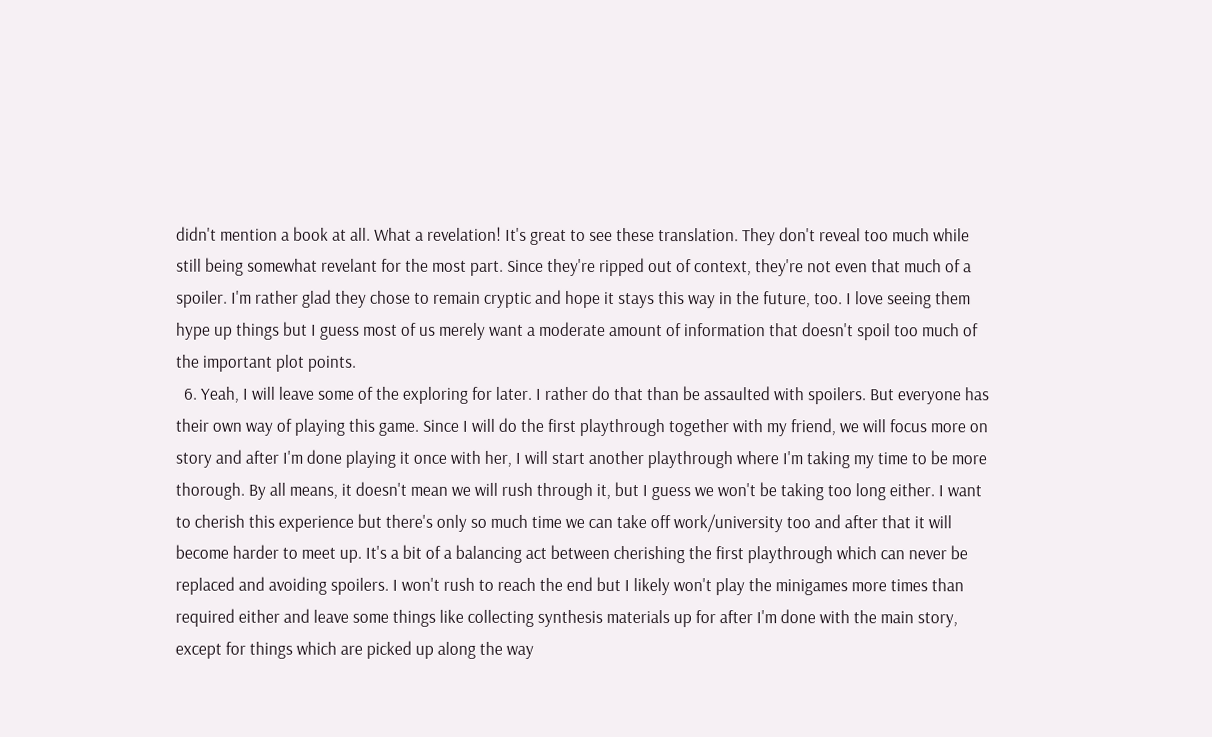didn't mention a book at all. What a revelation! It's great to see these translation. They don't reveal too much while still being somewhat revelant for the most part. Since they're ripped out of context, they're not even that much of a spoiler. I'm rather glad they chose to remain cryptic and hope it stays this way in the future, too. I love seeing them hype up things but I guess most of us merely want a moderate amount of information that doesn't spoil too much of the important plot points.
  6. Yeah, I will leave some of the exploring for later. I rather do that than be assaulted with spoilers. But everyone has their own way of playing this game. Since I will do the first playthrough together with my friend, we will focus more on story and after I'm done playing it once with her, I will start another playthrough where I'm taking my time to be more thorough. By all means, it doesn't mean we will rush through it, but I guess we won't be taking too long either. I want to cherish this experience but there's only so much time we can take off work/university too and after that it will become harder to meet up. It's a bit of a balancing act between cherishing the first playthrough which can never be replaced and avoiding spoilers. I won't rush to reach the end but I likely won't play the minigames more times than required either and leave some things like collecting synthesis materials up for after I'm done with the main story, except for things which are picked up along the way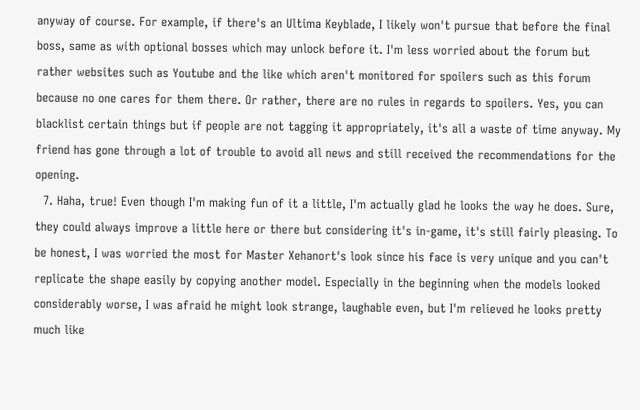anyway of course. For example, if there's an Ultima Keyblade, I likely won't pursue that before the final boss, same as with optional bosses which may unlock before it. I'm less worried about the forum but rather websites such as Youtube and the like which aren't monitored for spoilers such as this forum because no one cares for them there. Or rather, there are no rules in regards to spoilers. Yes, you can blacklist certain things but if people are not tagging it appropriately, it's all a waste of time anyway. My friend has gone through a lot of trouble to avoid all news and still received the recommendations for the opening.
  7. Haha, true! Even though I'm making fun of it a little, I'm actually glad he looks the way he does. Sure, they could always improve a little here or there but considering it's in-game, it's still fairly pleasing. To be honest, I was worried the most for Master Xehanort's look since his face is very unique and you can't replicate the shape easily by copying another model. Especially in the beginning when the models looked considerably worse, I was afraid he might look strange, laughable even, but I'm relieved he looks pretty much like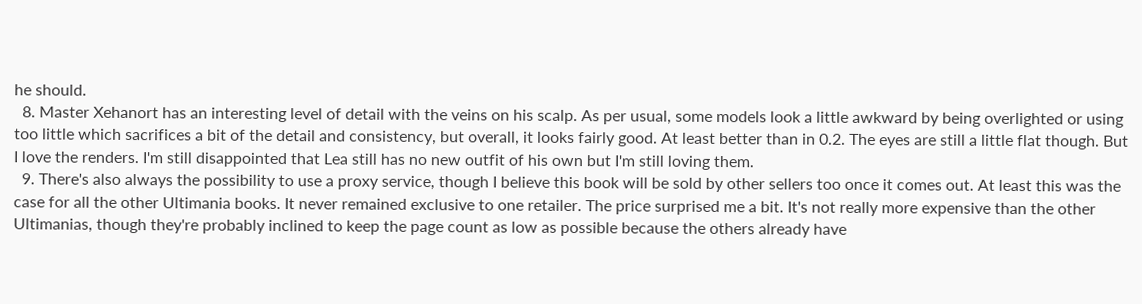he should.
  8. Master Xehanort has an interesting level of detail with the veins on his scalp. As per usual, some models look a little awkward by being overlighted or using too little which sacrifices a bit of the detail and consistency, but overall, it looks fairly good. At least better than in 0.2. The eyes are still a little flat though. But I love the renders. I'm still disappointed that Lea still has no new outfit of his own but I'm still loving them.
  9. There's also always the possibility to use a proxy service, though I believe this book will be sold by other sellers too once it comes out. At least this was the case for all the other Ultimania books. It never remained exclusive to one retailer. The price surprised me a bit. It's not really more expensive than the other Ultimanias, though they're probably inclined to keep the page count as low as possible because the others already have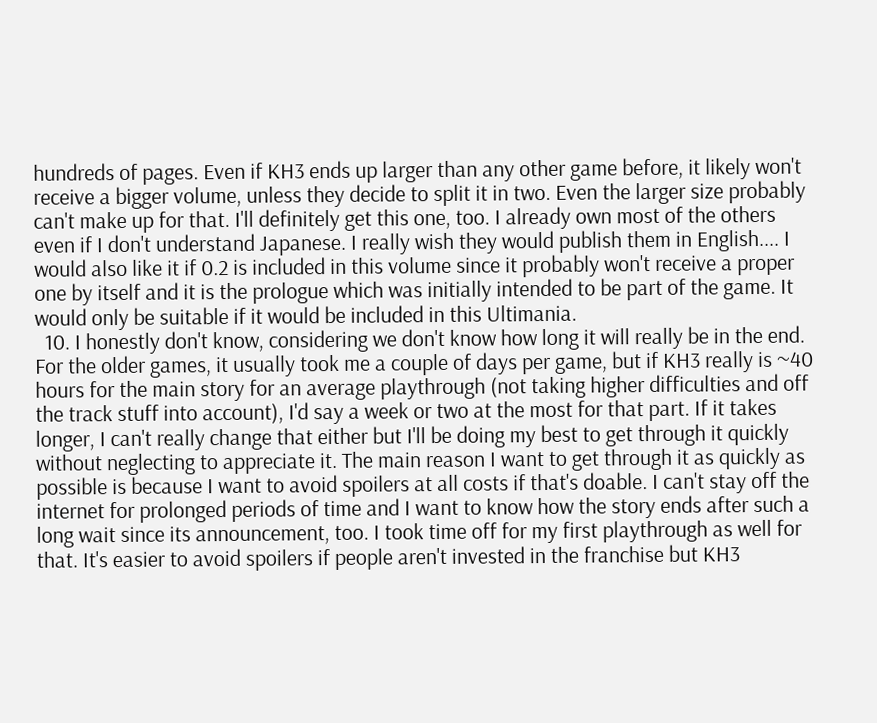hundreds of pages. Even if KH3 ends up larger than any other game before, it likely won't receive a bigger volume, unless they decide to split it in two. Even the larger size probably can't make up for that. I'll definitely get this one, too. I already own most of the others even if I don't understand Japanese. I really wish they would publish them in English.... I would also like it if 0.2 is included in this volume since it probably won't receive a proper one by itself and it is the prologue which was initially intended to be part of the game. It would only be suitable if it would be included in this Ultimania.
  10. I honestly don't know, considering we don't know how long it will really be in the end. For the older games, it usually took me a couple of days per game, but if KH3 really is ~40 hours for the main story for an average playthrough (not taking higher difficulties and off the track stuff into account), I'd say a week or two at the most for that part. If it takes longer, I can't really change that either but I'll be doing my best to get through it quickly without neglecting to appreciate it. The main reason I want to get through it as quickly as possible is because I want to avoid spoilers at all costs if that's doable. I can't stay off the internet for prolonged periods of time and I want to know how the story ends after such a long wait since its announcement, too. I took time off for my first playthrough as well for that. It's easier to avoid spoilers if people aren't invested in the franchise but KH3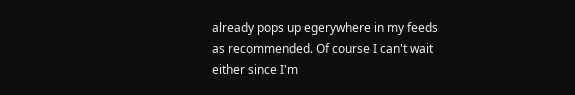already pops up egerywhere in my feeds as recommended. Of course I can't wait either since I'm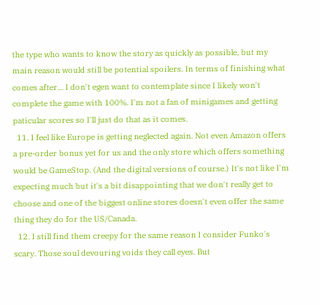the type who wants to know the story as quickly as possible, but my main reason would still be potential spoilers. In terms of finishing what comes after... I don't egen want to contemplate since I likely won't complete the game with 100%. I'm not a fan of minigames and getting paticular scores so I'll just do that as it comes.
  11. I feel like Europe is getting neglected again. Not even Amazon offers a pre-order bonus yet for us and the only store which offers something would be GameStop. (And the digital versions of course.) It's not like I'm expecting much but it's a bit disappointing that we don't really get to choose and one of the biggest online stores doesn't even offer the same thing they do for the US/Canada.
  12. I still find them creepy for the same reason I consider Funko's scary. Those soul devouring voids they call eyes. But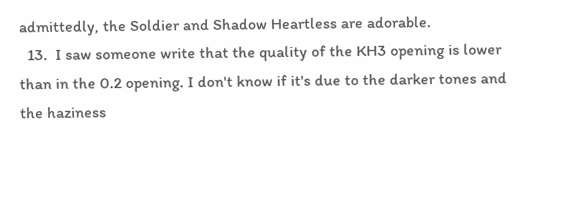admittedly, the Soldier and Shadow Heartless are adorable.
  13.  I saw someone write that the quality of the KH3 opening is lower than in the 0.2 opening. I don't know if it's due to the darker tones and the haziness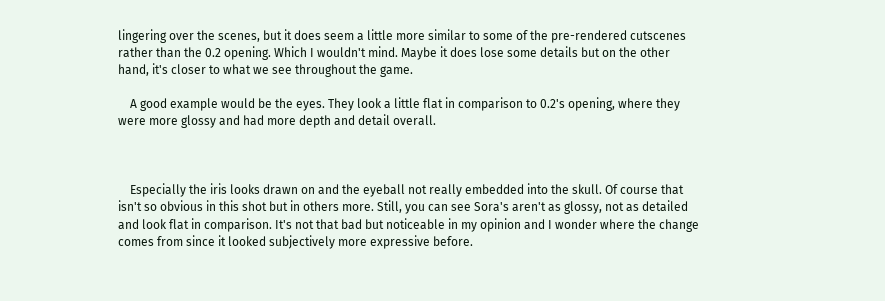lingering over the scenes, but it does seem a little more similar to some of the pre-rendered cutscenes rather than the 0.2 opening. Which I wouldn't mind. Maybe it does lose some details but on the other hand, it's closer to what we see throughout the game.

    A good example would be the eyes. They look a little flat in comparison to 0.2's opening, where they were more glossy and had more depth and detail overall.



    Especially the iris looks drawn on and the eyeball not really embedded into the skull. Of course that isn't so obvious in this shot but in others more. Still, you can see Sora's aren't as glossy, not as detailed and look flat in comparison. It's not that bad but noticeable in my opinion and I wonder where the change comes from since it looked subjectively more expressive before.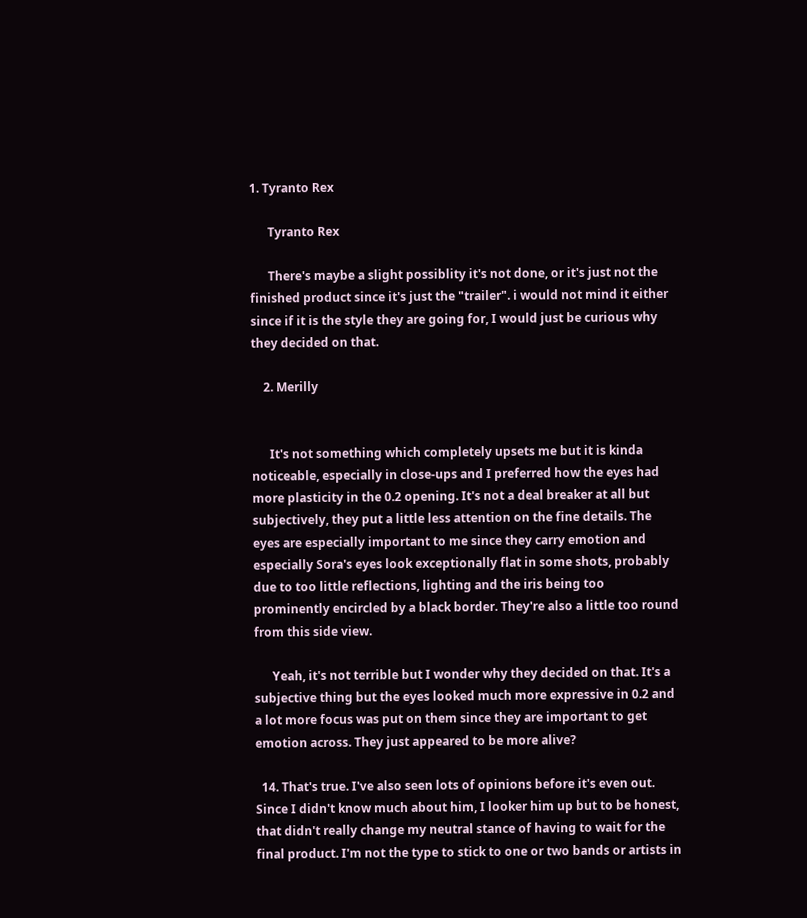1. Tyranto Rex

      Tyranto Rex

      There's maybe a slight possiblity it's not done, or it's just not the finished product since it's just the "trailer". i would not mind it either since if it is the style they are going for, I would just be curious why they decided on that.

    2. Merilly


      It's not something which completely upsets me but it is kinda noticeable, especially in close-ups and I preferred how the eyes had more plasticity in the 0.2 opening. It's not a deal breaker at all but subjectively, they put a little less attention on the fine details. The eyes are especially important to me since they carry emotion and especially Sora's eyes look exceptionally flat in some shots, probably due to too little reflections, lighting and the iris being too prominently encircled by a black border. They're also a little too round from this side view.

      Yeah, it's not terrible but I wonder why they decided on that. It's a subjective thing but the eyes looked much more expressive in 0.2 and a lot more focus was put on them since they are important to get emotion across. They just appeared to be more alive?

  14. That's true. I've also seen lots of opinions before it's even out. Since I didn't know much about him, I looker him up but to be honest, that didn't really change my neutral stance of having to wait for the final product. I'm not the type to stick to one or two bands or artists in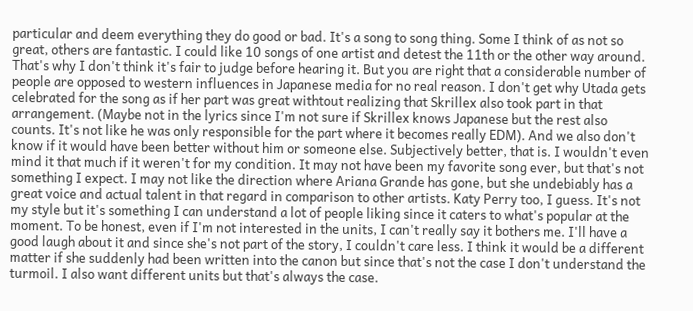particular and deem everything they do good or bad. It's a song to song thing. Some I think of as not so great, others are fantastic. I could like 10 songs of one artist and detest the 11th or the other way around. That's why I don't think it's fair to judge before hearing it. But you are right that a considerable number of people are opposed to western influences in Japanese media for no real reason. I don't get why Utada gets celebrated for the song as if her part was great withtout realizing that Skrillex also took part in that arrangement. (Maybe not in the lyrics since I'm not sure if Skrillex knows Japanese but the rest also counts. It's not like he was only responsible for the part where it becomes really EDM). And we also don't know if it would have been better without him or someone else. Subjectively better, that is. I wouldn't even mind it that much if it weren't for my condition. It may not have been my favorite song ever, but that's not something I expect. I may not like the direction where Ariana Grande has gone, but she undebiably has a great voice and actual talent in that regard in comparison to other artists. Katy Perry too, I guess. It's not my style but it's something I can understand a lot of people liking since it caters to what's popular at the moment. To be honest, even if I'm not interested in the units, I can't really say it bothers me. I'll have a good laugh about it and since she's not part of the story, I couldn't care less. I think it would be a different matter if she suddenly had been written into the canon but since that's not the case I don't understand the turmoil. I also want different units but that's always the case.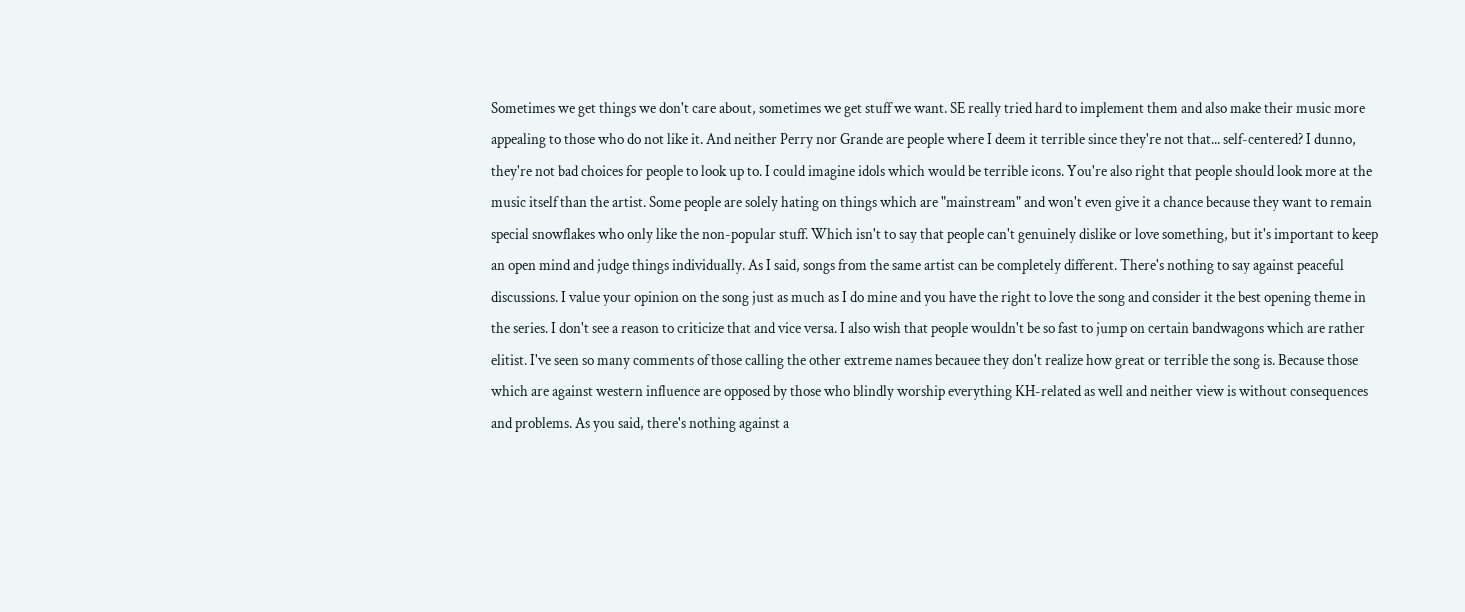Sometimes we get things we don't care about, sometimes we get stuff we want. SE really tried hard to implement them and also make their music more appealing to those who do not like it. And neither Perry nor Grande are people where I deem it terrible since they're not that... self-centered? I dunno, they're not bad choices for people to look up to. I could imagine idols which would be terrible icons. You're also right that people should look more at the music itself than the artist. Some people are solely hating on things which are "mainstream" and won't even give it a chance because they want to remain special snowflakes who only like the non-popular stuff. Which isn't to say that people can't genuinely dislike or love something, but it's important to keep an open mind and judge things individually. As I said, songs from the same artist can be completely different. There's nothing to say against peaceful discussions. I value your opinion on the song just as much as I do mine and you have the right to love the song and consider it the best opening theme in the series. I don't see a reason to criticize that and vice versa. I also wish that people wouldn't be so fast to jump on certain bandwagons which are rather elitist. I've seen so many comments of those calling the other extreme names becauee they don't realize how great or terrible the song is. Because those which are against western influence are opposed by those who blindly worship everything KH-related as well and neither view is without consequences and problems. As you said, there's nothing against a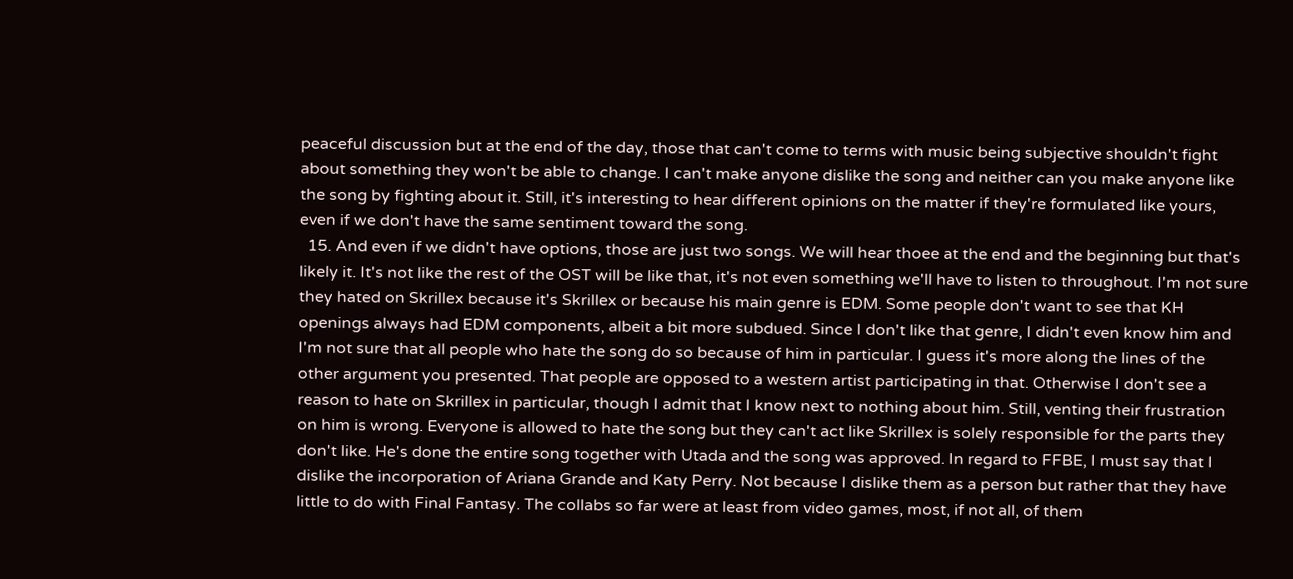peaceful discussion but at the end of the day, those that can't come to terms with music being subjective shouldn't fight about something they won't be able to change. I can't make anyone dislike the song and neither can you make anyone like the song by fighting about it. Still, it's interesting to hear different opinions on the matter if they're formulated like yours, even if we don't have the same sentiment toward the song.
  15. And even if we didn't have options, those are just two songs. We will hear thoee at the end and the beginning but that's likely it. It's not like the rest of the OST will be like that, it's not even something we'll have to listen to throughout. I'm not sure they hated on Skrillex because it's Skrillex or because his main genre is EDM. Some people don't want to see that KH openings always had EDM components, albeit a bit more subdued. Since I don't like that genre, I didn't even know him and I'm not sure that all people who hate the song do so because of him in particular. I guess it's more along the lines of the other argument you presented. That people are opposed to a western artist participating in that. Otherwise I don't see a reason to hate on Skrillex in particular, though I admit that I know next to nothing about him. Still, venting their frustration on him is wrong. Everyone is allowed to hate the song but they can't act like Skrillex is solely responsible for the parts they don't like. He's done the entire song together with Utada and the song was approved. In regard to FFBE, I must say that I dislike the incorporation of Ariana Grande and Katy Perry. Not because I dislike them as a person but rather that they have little to do with Final Fantasy. The collabs so far were at least from video games, most, if not all, of them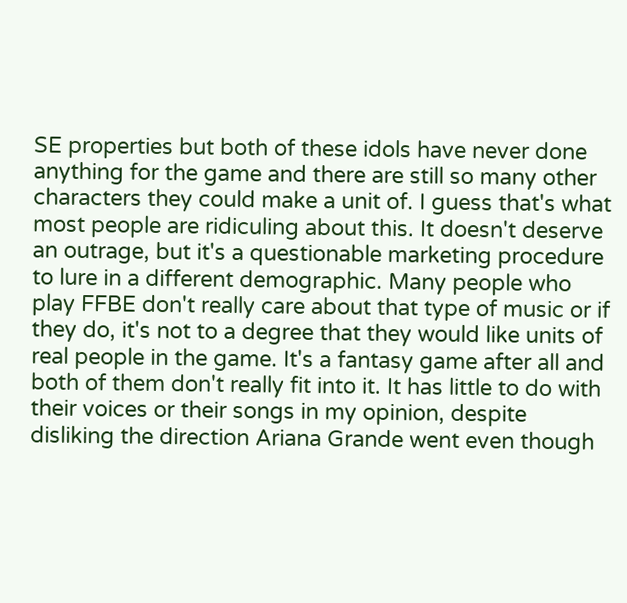SE properties but both of these idols have never done anything for the game and there are still so many other characters they could make a unit of. I guess that's what most people are ridiculing about this. It doesn't deserve an outrage, but it's a questionable marketing procedure to lure in a different demographic. Many people who play FFBE don't really care about that type of music or if they do, it's not to a degree that they would like units of real people in the game. It's a fantasy game after all and both of them don't really fit into it. It has little to do with their voices or their songs in my opinion, despite disliking the direction Ariana Grande went even though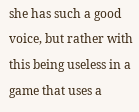she has such a good voice, but rather with this being useless in a game that uses a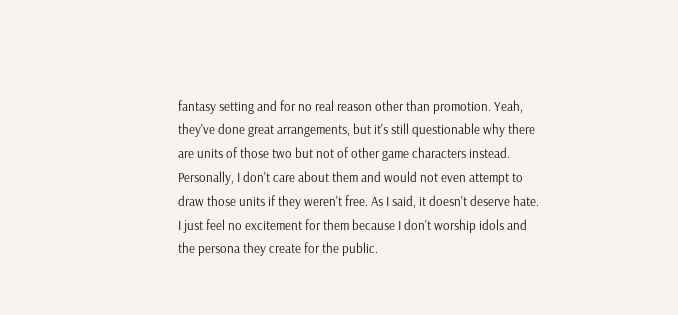fantasy setting and for no real reason other than promotion. Yeah, they've done great arrangements, but it's still questionable why there are units of those two but not of other game characters instead. Personally, I don't care about them and would not even attempt to draw those units if they weren't free. As I said, it doesn't deserve hate. I just feel no excitement for them because I don't worship idols and the persona they create for the public.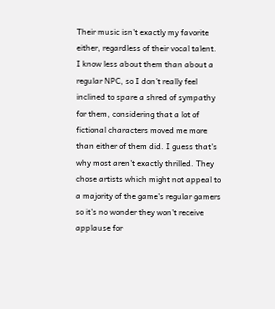Their music isn't exactly my favorite either, regardless of their vocal talent. I know less about them than about a regular NPC, so I don't really feel inclined to spare a shred of sympathy for them, considering that a lot of fictional characters moved me more than either of them did. I guess that's why most aren't exactly thrilled. They chose artists which might not appeal to a majority of the game's regular gamers so it's no wonder they won't receive applause for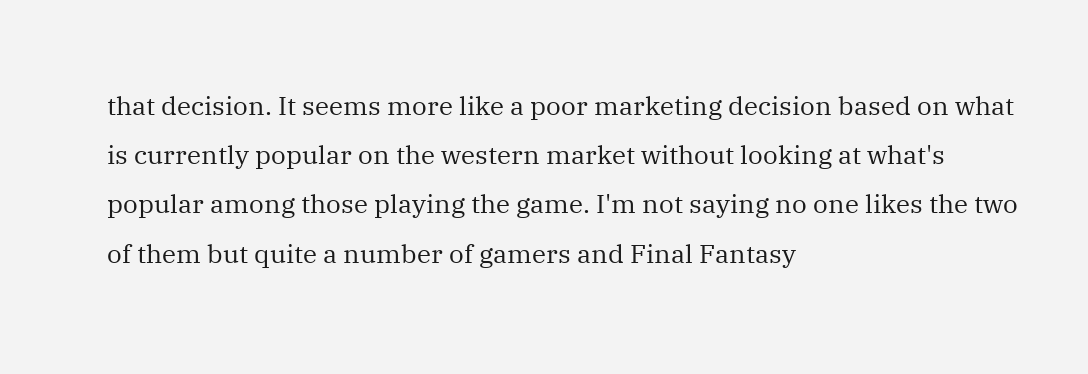that decision. It seems more like a poor marketing decision based on what is currently popular on the western market without looking at what's popular among those playing the game. I'm not saying no one likes the two of them but quite a number of gamers and Final Fantasy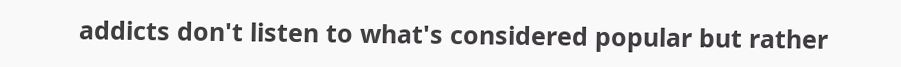addicts don't listen to what's considered popular but rather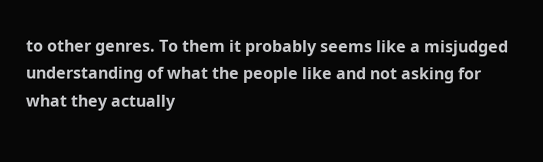to other genres. To them it probably seems like a misjudged understanding of what the people like and not asking for what they actually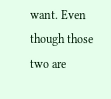want. Even though those two are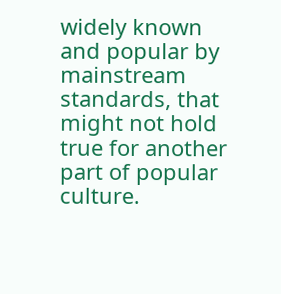widely known and popular by mainstream standards, that might not hold true for another part of popular culture.